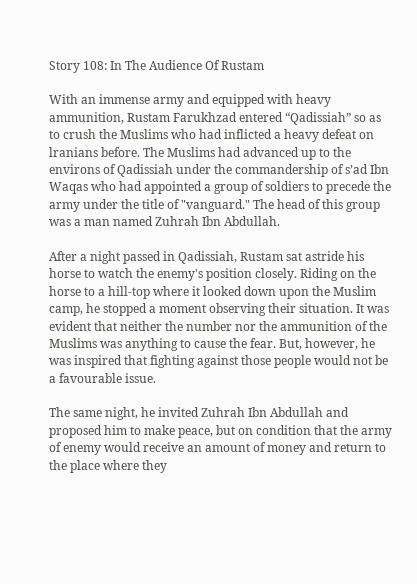Story 108: In The Audience Of Rustam

With an immense army and equipped with heavy ammunition, Rustam Farukhzad entered “Qadissiah” so as to crush the Muslims who had inflicted a heavy defeat on lranians before. The Muslims had advanced up to the environs of Qadissiah under the commandership of s’ad Ibn Waqas who had appointed a group of soldiers to precede the army under the title of "vanguard." The head of this group was a man named Zuhrah Ibn Abdullah.

After a night passed in Qadissiah, Rustam sat astride his horse to watch the enemy's position closely. Riding on the horse to a hill-top where it looked down upon the Muslim camp, he stopped a moment observing their situation. It was evident that neither the number nor the ammunition of the Muslims was anything to cause the fear. But, however, he was inspired that fighting against those people would not be a favourable issue.

The same night, he invited Zuhrah Ibn Abdullah and proposed him to make peace, but on condition that the army of enemy would receive an amount of money and return to the place where they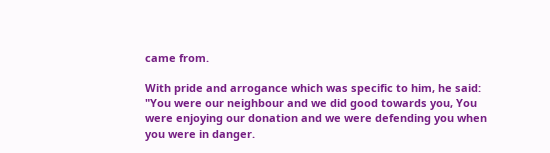came from.

With pride and arrogance which was specific to him, he said: "You were our neighbour and we did good towards you, You were enjoying our donation and we were defending you when you were in danger.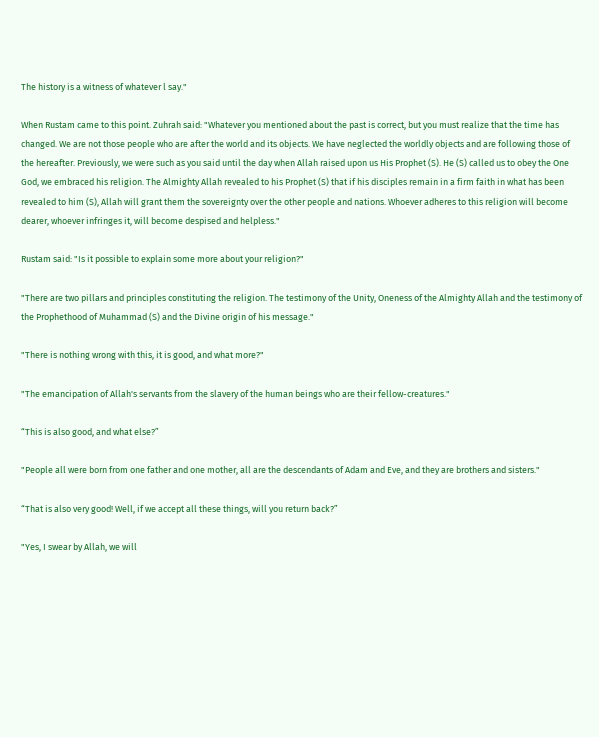The history is a witness of whatever l say."

When Rustam came to this point. Zuhrah said: "Whatever you mentioned about the past is correct, but you must realize that the time has changed. We are not those people who are after the world and its objects. We have neglected the worldly objects and are following those of the hereafter. Previously, we were such as you said until the day when Allah raised upon us His Prophet (S). He (S) called us to obey the One God, we embraced his religion. The Almighty Allah revealed to his Prophet (S) that if his disciples remain in a firm faith in what has been revealed to him (S), Allah will grant them the sovereignty over the other people and nations. Whoever adheres to this religion will become dearer, whoever infringes it, will become despised and helpless."

Rustam said: "Is it possible to explain some more about your religion?"

"There are two pillars and principles constituting the religion. The testimony of the Unity, Oneness of the Almighty Allah and the testimony of the Prophethood of Muhammad (S) and the Divine origin of his message."

"There is nothing wrong with this, it is good, and what more?"

"The emancipation of Allah's servants from the slavery of the human beings who are their fellow-creatures."

“This is also good, and what else?”

"People all were born from one father and one mother, all are the descendants of Adam and Eve, and they are brothers and sisters."

“That is also very good! Well, if we accept all these things, will you return back?”

"Yes, I swear by Allah, we will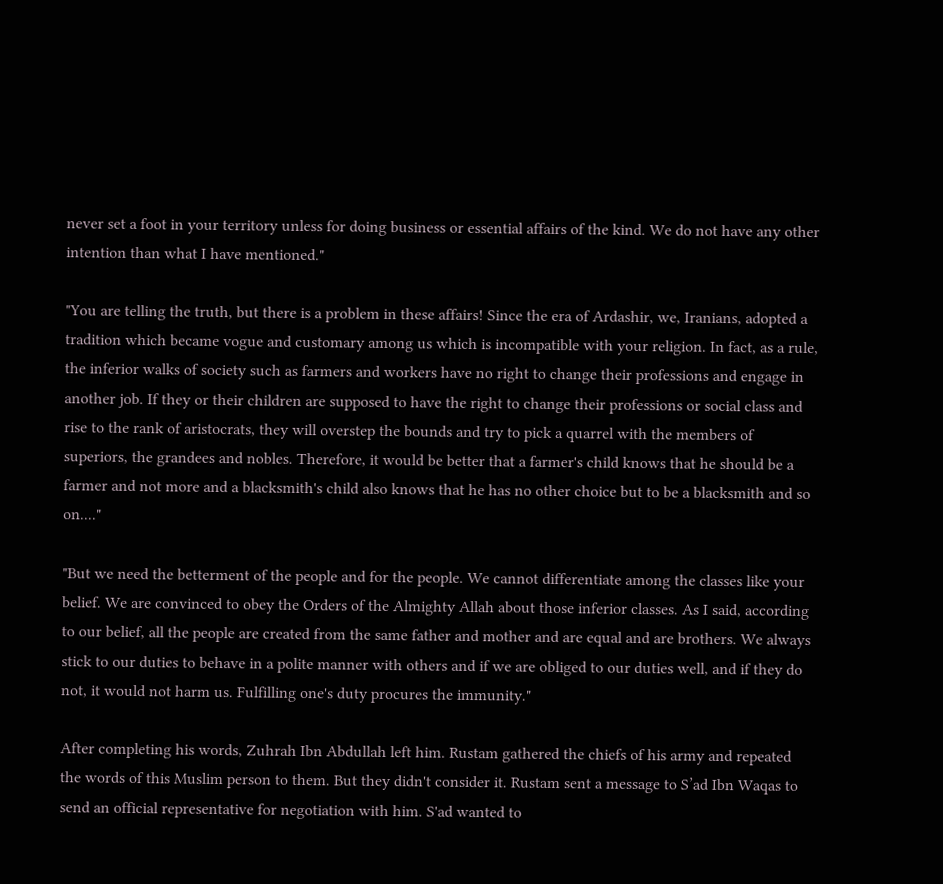never set a foot in your territory unless for doing business or essential affairs of the kind. We do not have any other intention than what I have mentioned."

"You are telling the truth, but there is a problem in these affairs! Since the era of Ardashir, we, Iranians, adopted a tradition which became vogue and customary among us which is incompatible with your religion. In fact, as a rule, the inferior walks of society such as farmers and workers have no right to change their professions and engage in another job. If they or their children are supposed to have the right to change their professions or social class and rise to the rank of aristocrats, they will overstep the bounds and try to pick a quarrel with the members of superiors, the grandees and nobles. Therefore, it would be better that a farmer's child knows that he should be a farmer and not more and a blacksmith's child also knows that he has no other choice but to be a blacksmith and so on...."

"But we need the betterment of the people and for the people. We cannot differentiate among the classes like your belief. We are convinced to obey the Orders of the Almighty Allah about those inferior classes. As I said, according to our belief, all the people are created from the same father and mother and are equal and are brothers. We always stick to our duties to behave in a polite manner with others and if we are obliged to our duties well, and if they do not, it would not harm us. Fulfilling one's duty procures the immunity."

After completing his words, Zuhrah Ibn Abdullah left him. Rustam gathered the chiefs of his army and repeated the words of this Muslim person to them. But they didn't consider it. Rustam sent a message to S’ad Ibn Waqas to send an official representative for negotiation with him. S'ad wanted to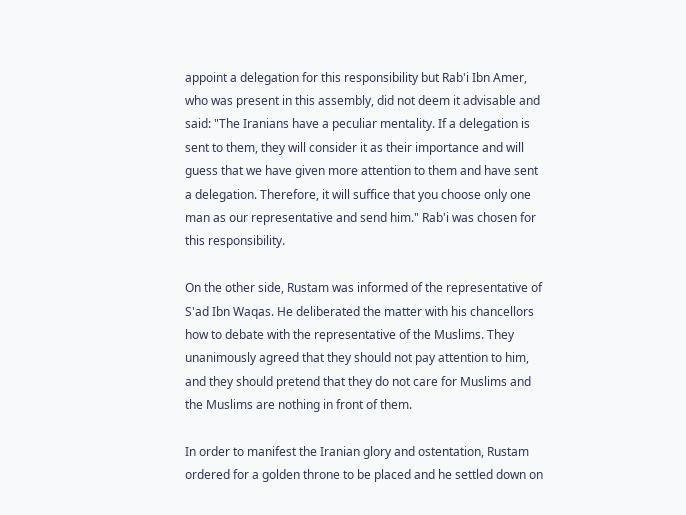appoint a delegation for this responsibility but Rab'i Ibn Amer, who was present in this assembly, did not deem it advisable and said: "The Iranians have a peculiar mentality. If a delegation is sent to them, they will consider it as their importance and will guess that we have given more attention to them and have sent a delegation. Therefore, it will suffice that you choose only one man as our representative and send him." Rab'i was chosen for this responsibility.

On the other side, Rustam was informed of the representative of S'ad Ibn Waqas. He deliberated the matter with his chancellors how to debate with the representative of the Muslims. They unanimously agreed that they should not pay attention to him, and they should pretend that they do not care for Muslims and the Muslims are nothing in front of them.

In order to manifest the Iranian glory and ostentation, Rustam ordered for a golden throne to be placed and he settled down on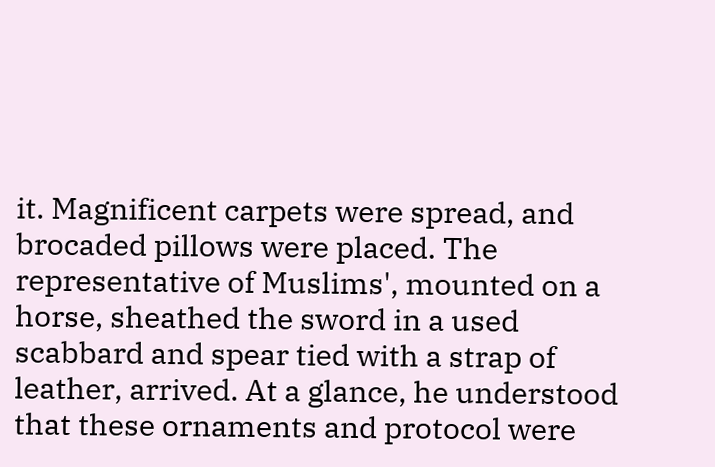it. Magnificent carpets were spread, and brocaded pillows were placed. The representative of Muslims', mounted on a horse, sheathed the sword in a used scabbard and spear tied with a strap of leather, arrived. At a glance, he understood that these ornaments and protocol were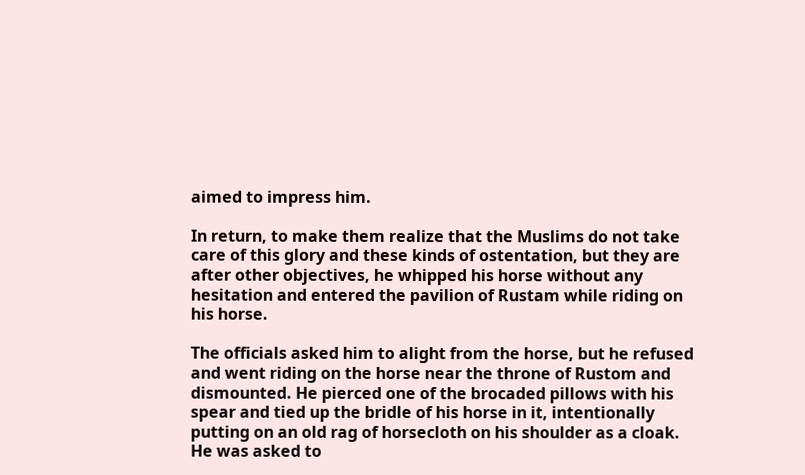aimed to impress him.

In return, to make them realize that the Muslims do not take care of this glory and these kinds of ostentation, but they are after other objectives, he whipped his horse without any hesitation and entered the pavilion of Rustam while riding on his horse.

The officials asked him to alight from the horse, but he refused and went riding on the horse near the throne of Rustom and dismounted. He pierced one of the brocaded pillows with his spear and tied up the bridle of his horse in it, intentionally putting on an old rag of horsecloth on his shoulder as a cloak. He was asked to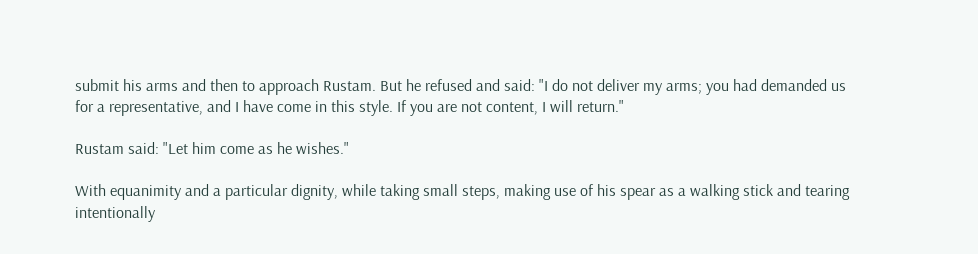submit his arms and then to approach Rustam. But he refused and said: "I do not deliver my arms; you had demanded us for a representative, and I have come in this style. If you are not content, I will return."

Rustam said: "Let him come as he wishes."

With equanimity and a particular dignity, while taking small steps, making use of his spear as a walking stick and tearing intentionally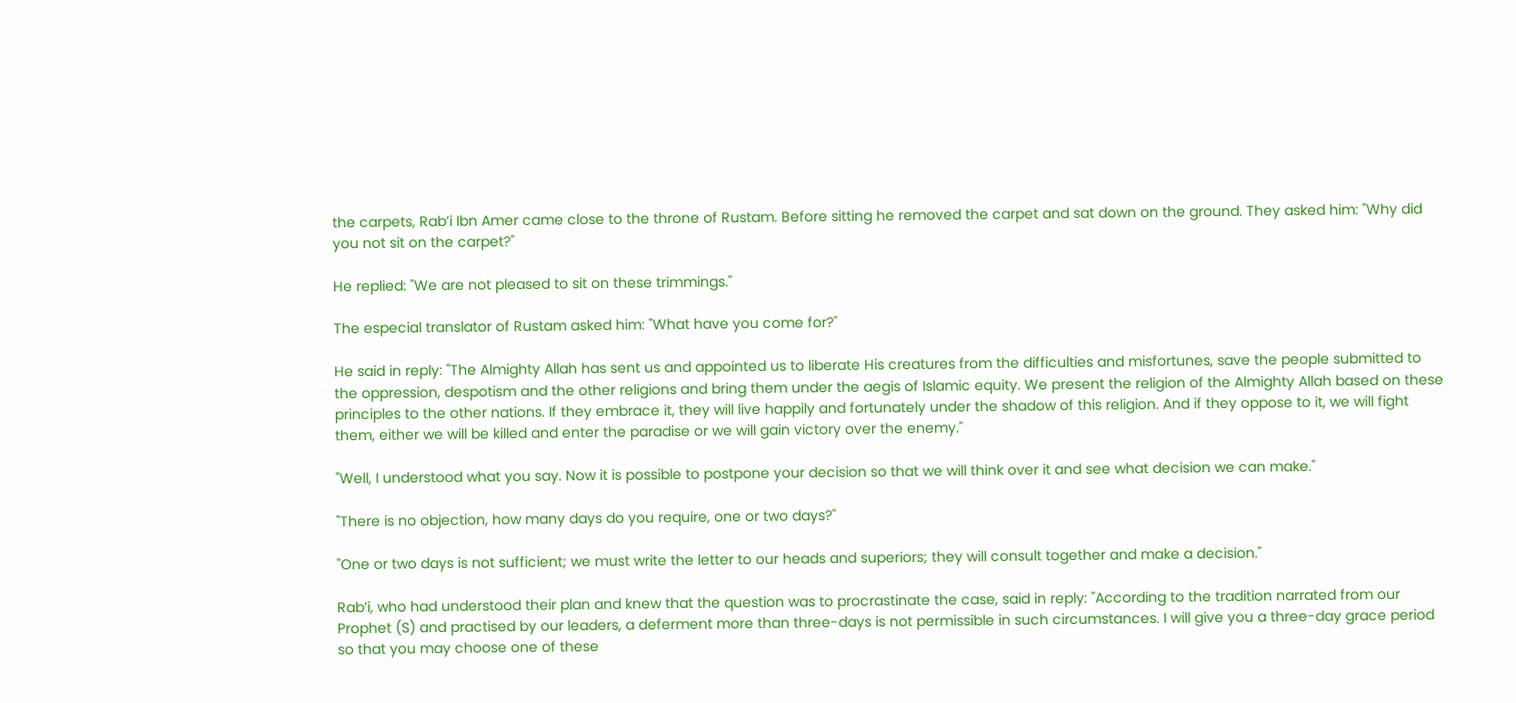the carpets, Rab’i Ibn Amer came close to the throne of Rustam. Before sitting he removed the carpet and sat down on the ground. They asked him: "Why did you not sit on the carpet?"

He replied: "We are not pleased to sit on these trimmings."

The especial translator of Rustam asked him: "What have you come for?"

He said in reply: "The Almighty Allah has sent us and appointed us to liberate His creatures from the difficulties and misfortunes, save the people submitted to the oppression, despotism and the other religions and bring them under the aegis of Islamic equity. We present the religion of the Almighty Allah based on these principles to the other nations. If they embrace it, they will live happily and fortunately under the shadow of this religion. And if they oppose to it, we will fight them, either we will be killed and enter the paradise or we will gain victory over the enemy."

"Well, I understood what you say. Now it is possible to postpone your decision so that we will think over it and see what decision we can make."

"There is no objection, how many days do you require, one or two days?"

"One or two days is not sufficient; we must write the letter to our heads and superiors; they will consult together and make a decision."

Rab’i, who had understood their plan and knew that the question was to procrastinate the case, said in reply: "According to the tradition narrated from our Prophet (S) and practised by our leaders, a deferment more than three-days is not permissible in such circumstances. I will give you a three-day grace period so that you may choose one of these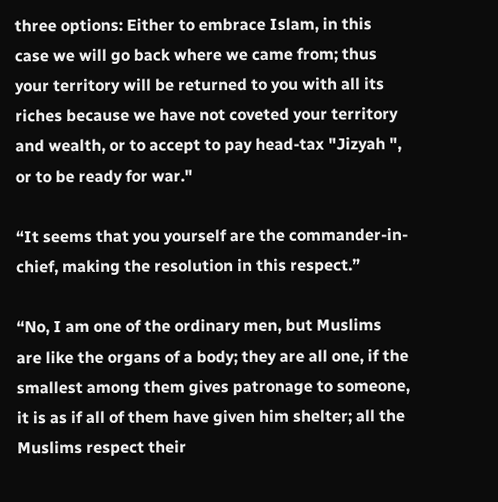three options: Either to embrace Islam, in this case we will go back where we came from; thus your territory will be returned to you with all its riches because we have not coveted your territory and wealth, or to accept to pay head-tax "Jizyah ", or to be ready for war."

“It seems that you yourself are the commander-in-chief, making the resolution in this respect.”

“No, I am one of the ordinary men, but Muslims are like the organs of a body; they are all one, if the smallest among them gives patronage to someone, it is as if all of them have given him shelter; all the Muslims respect their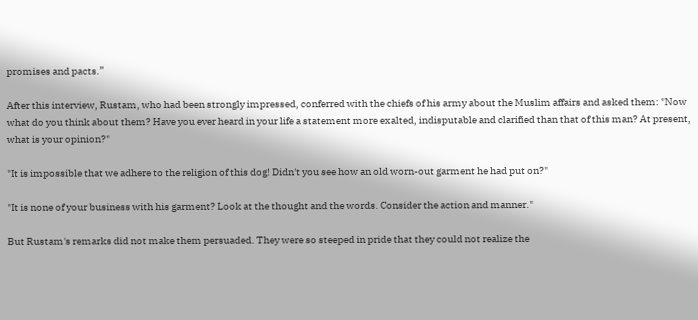promises and pacts.”

After this interview, Rustam, who had been strongly impressed, conferred with the chiefs of his army about the Muslim affairs and asked them: "Now what do you think about them? Have you ever heard in your life a statement more exalted, indisputable and clarified than that of this man? At present, what is your opinion?"

"It is impossible that we adhere to the religion of this dog! Didn't you see how an old worn-out garment he had put on?"

"It is none of your business with his garment? Look at the thought and the words. Consider the action and manner."

But Rustam's remarks did not make them persuaded. They were so steeped in pride that they could not realize the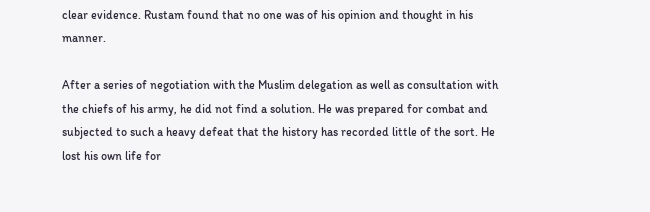clear evidence. Rustam found that no one was of his opinion and thought in his manner.

After a series of negotiation with the Muslim delegation as well as consultation with the chiefs of his army, he did not find a solution. He was prepared for combat and subjected to such a heavy defeat that the history has recorded little of the sort. He lost his own life for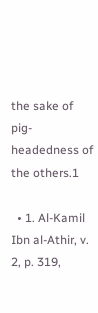the sake of pig-headedness of the others.1

  • 1. Al-Kamil Ibn al-Athir, v. 2, p. 319,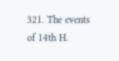321. The events of 14th H.